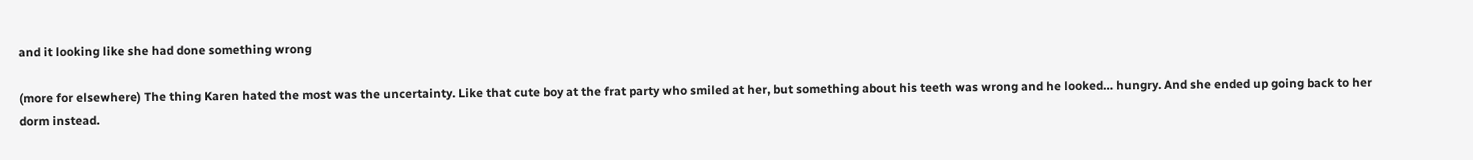and it looking like she had done something wrong

(more for elsewhere) The thing Karen hated the most was the uncertainty. Like that cute boy at the frat party who smiled at her, but something about his teeth was wrong and he looked… hungry. And she ended up going back to her dorm instead.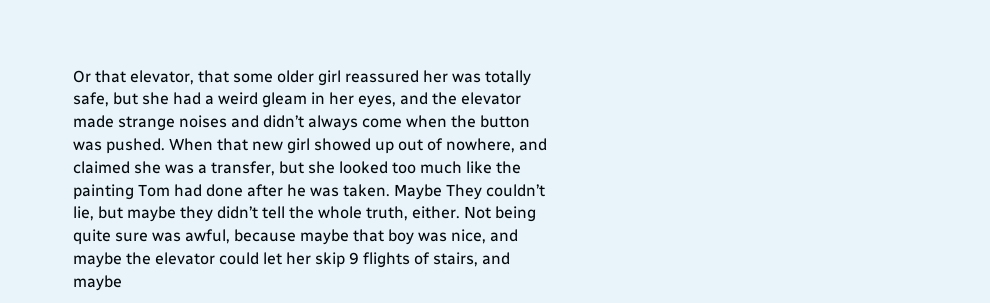Or that elevator, that some older girl reassured her was totally safe, but she had a weird gleam in her eyes, and the elevator made strange noises and didn’t always come when the button was pushed. When that new girl showed up out of nowhere, and claimed she was a transfer, but she looked too much like the painting Tom had done after he was taken. Maybe They couldn’t lie, but maybe they didn’t tell the whole truth, either. Not being quite sure was awful, because maybe that boy was nice, and maybe the elevator could let her skip 9 flights of stairs, and maybe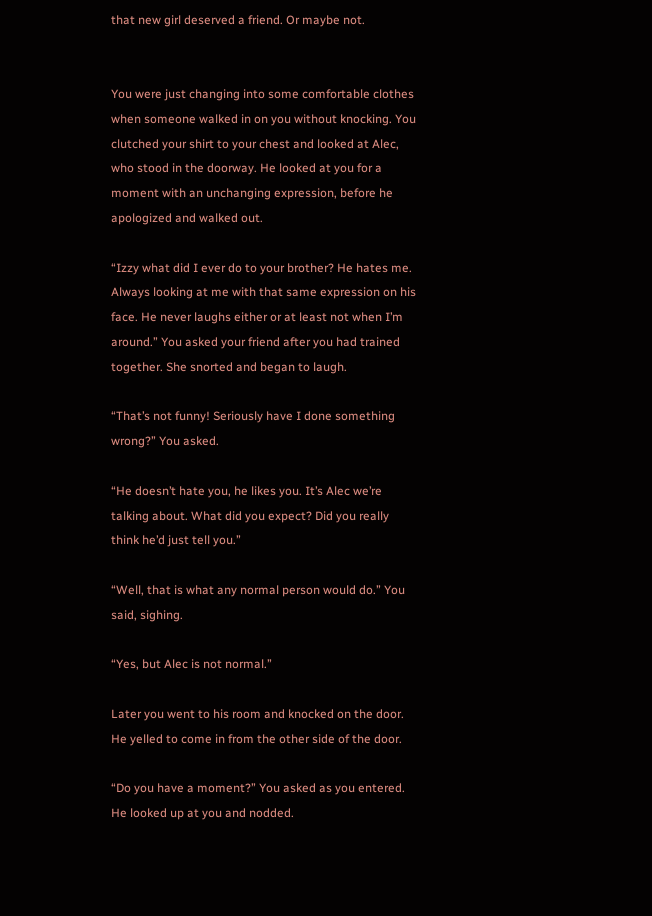that new girl deserved a friend. Or maybe not.


You were just changing into some comfortable clothes when someone walked in on you without knocking. You clutched your shirt to your chest and looked at Alec, who stood in the doorway. He looked at you for a moment with an unchanging expression, before he apologized and walked out.

“Izzy what did I ever do to your brother? He hates me. Always looking at me with that same expression on his face. He never laughs either or at least not when I’m around.” You asked your friend after you had trained together. She snorted and began to laugh.

“That’s not funny! Seriously have I done something wrong?” You asked.

“He doesn’t hate you, he likes you. It’s Alec we’re talking about. What did you expect? Did you really think he’d just tell you.”

“Well, that is what any normal person would do.” You said, sighing.

“Yes, but Alec is not normal.”

Later you went to his room and knocked on the door. He yelled to come in from the other side of the door.

“Do you have a moment?” You asked as you entered. He looked up at you and nodded.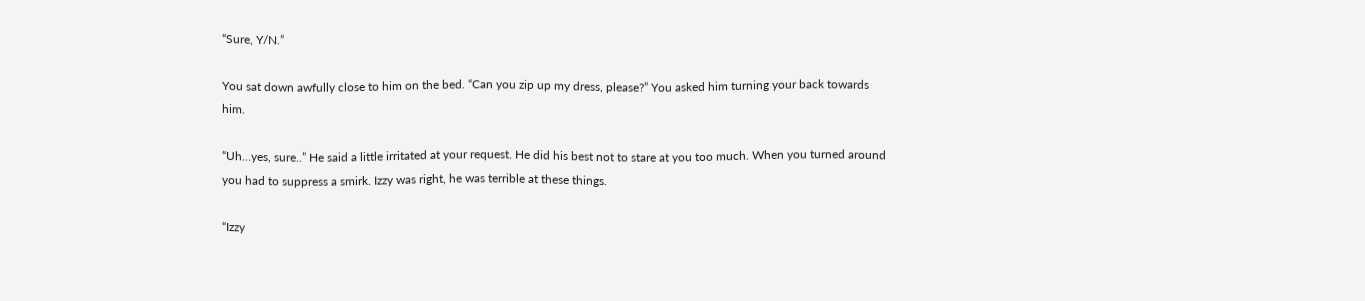“Sure, Y/N.”

You sat down awfully close to him on the bed. “Can you zip up my dress, please?” You asked him turning your back towards him.

“Uh…yes, sure..” He said a little irritated at your request. He did his best not to stare at you too much. When you turned around you had to suppress a smirk. Izzy was right, he was terrible at these things.

“Izzy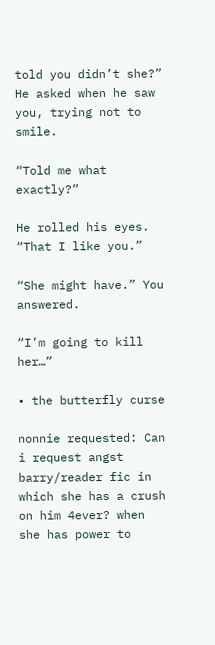told you didn’t she?” He asked when he saw you, trying not to smile.

“Told me what exactly?”

He rolled his eyes. “That I like you.”

“She might have.” You answered.

“I’m going to kill her…”

• the butterfly curse

nonnie requested: Can i request angst barry/reader fic in which she has a crush on him 4ever? when she has power to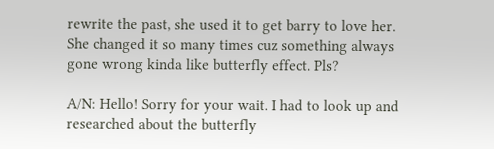rewrite the past, she used it to get barry to love her. She changed it so many times cuz something always gone wrong kinda like butterfly effect. Pls?

A/N: Hello! Sorry for your wait. I had to look up and researched about the butterfly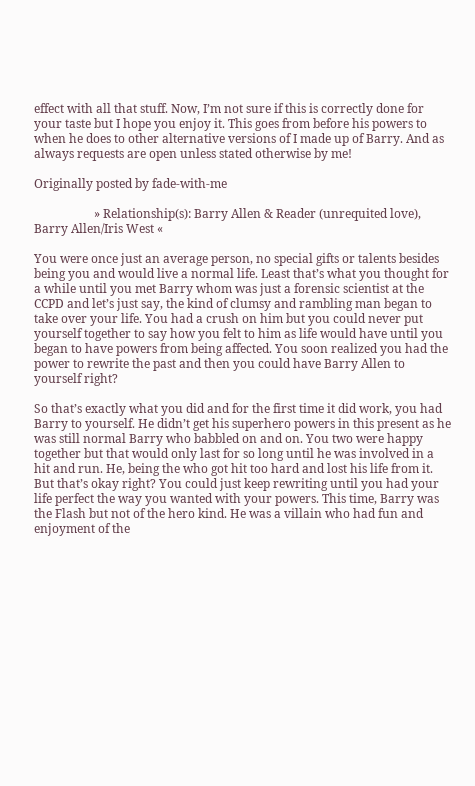effect with all that stuff. Now, I’m not sure if this is correctly done for your taste but I hope you enjoy it. This goes from before his powers to when he does to other alternative versions of I made up of Barry. And as always requests are open unless stated otherwise by me!

Originally posted by fade-with-me

                    » Relationship(s): Barry Allen & Reader (unrequited love), Barry Allen/Iris West «

You were once just an average person, no special gifts or talents besides being you and would live a normal life. Least that’s what you thought for a while until you met Barry whom was just a forensic scientist at the CCPD and let’s just say, the kind of clumsy and rambling man began to take over your life. You had a crush on him but you could never put yourself together to say how you felt to him as life would have until you began to have powers from being affected. You soon realized you had the power to rewrite the past and then you could have Barry Allen to yourself right?

So that’s exactly what you did and for the first time it did work, you had Barry to yourself. He didn’t get his superhero powers in this present as he was still normal Barry who babbled on and on. You two were happy together but that would only last for so long until he was involved in a hit and run. He, being the who got hit too hard and lost his life from it. But that’s okay right? You could just keep rewriting until you had your life perfect the way you wanted with your powers. This time, Barry was the Flash but not of the hero kind. He was a villain who had fun and enjoyment of the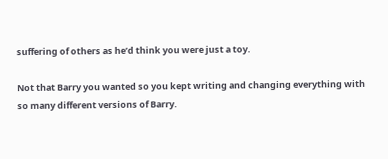suffering of others as he’d think you were just a toy.

Not that Barry you wanted so you kept writing and changing everything with so many different versions of Barry.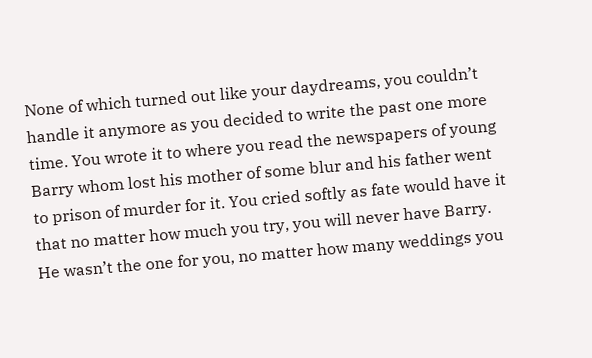None of which turned out like your daydreams, you couldn’t handle it anymore as you decided to write the past one more time. You wrote it to where you read the newspapers of young Barry whom lost his mother of some blur and his father went to prison of murder for it. You cried softly as fate would have it that no matter how much you try, you will never have Barry. He wasn’t the one for you, no matter how many weddings you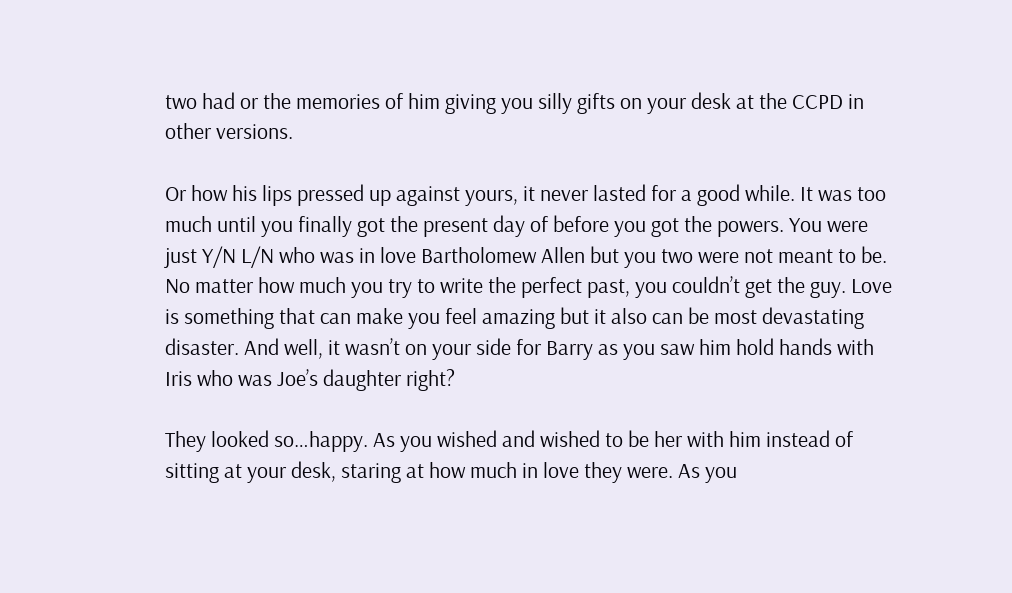two had or the memories of him giving you silly gifts on your desk at the CCPD in other versions.

Or how his lips pressed up against yours, it never lasted for a good while. It was too much until you finally got the present day of before you got the powers. You were just Y/N L/N who was in love Bartholomew Allen but you two were not meant to be. No matter how much you try to write the perfect past, you couldn’t get the guy. Love is something that can make you feel amazing but it also can be most devastating disaster. And well, it wasn’t on your side for Barry as you saw him hold hands with Iris who was Joe’s daughter right?

They looked so…happy. As you wished and wished to be her with him instead of sitting at your desk, staring at how much in love they were. As you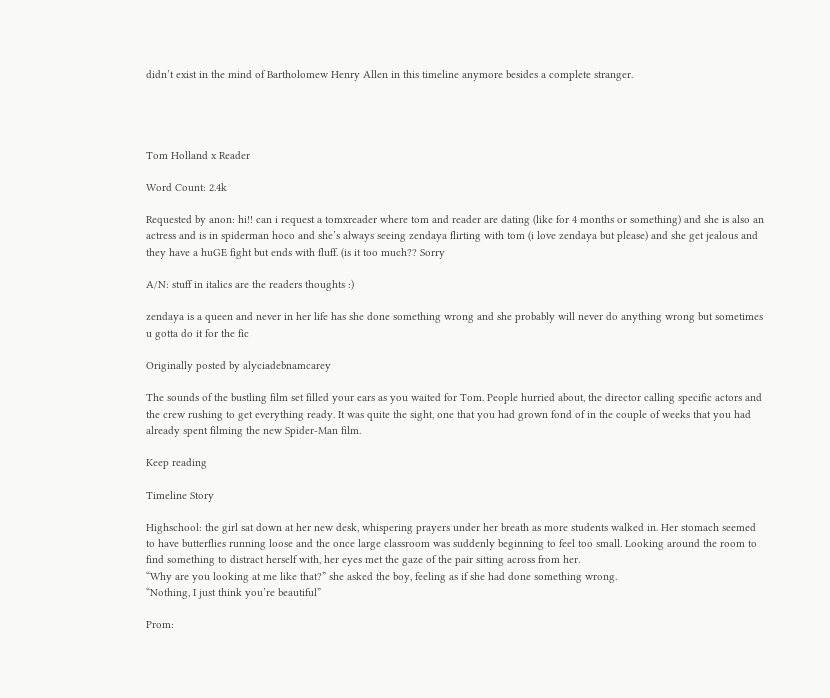didn’t exist in the mind of Bartholomew Henry Allen in this timeline anymore besides a complete stranger.




Tom Holland x Reader

Word Count: 2.4k

Requested by anon: hi!! can i request a tomxreader where tom and reader are dating (like for 4 months or something) and she is also an actress and is in spiderman hoco and she’s always seeing zendaya flirting with tom (i love zendaya but please) and she get jealous and they have a huGE fight but ends with fluff. (is it too much?? Sorry

A/N: stuff in italics are the readers thoughts :)

zendaya is a queen and never in her life has she done something wrong and she probably will never do anything wrong but sometimes u gotta do it for the fic

Originally posted by alyciadebnamcarey

The sounds of the bustling film set filled your ears as you waited for Tom. People hurried about, the director calling specific actors and the crew rushing to get everything ready. It was quite the sight, one that you had grown fond of in the couple of weeks that you had already spent filming the new Spider-Man film.

Keep reading

Timeline Story

Highschool: the girl sat down at her new desk, whispering prayers under her breath as more students walked in. Her stomach seemed to have butterflies running loose and the once large classroom was suddenly beginning to feel too small. Looking around the room to find something to distract herself with, her eyes met the gaze of the pair sitting across from her.
“Why are you looking at me like that?” she asked the boy, feeling as if she had done something wrong.
“Nothing, I just think you’re beautiful”

Prom: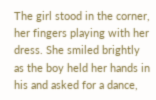The girl stood in the corner, her fingers playing with her dress. She smiled brightly as the boy held her hands in his and asked for a dance,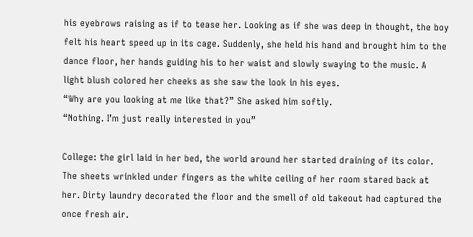his eyebrows raising as if to tease her. Looking as if she was deep in thought, the boy felt his heart speed up in its cage. Suddenly, she held his hand and brought him to the dance floor, her hands guiding his to her waist and slowly swaying to the music. A light blush colored her cheeks as she saw the look in his eyes.
“Why are you looking at me like that?” She asked him softly.
“Nothing. I’m just really interested in you”

College: the girl laid in her bed, the world around her started draining of its color. The sheets wrinkled under fingers as the white ceiling of her room stared back at her. Dirty laundry decorated the floor and the smell of old takeout had captured the once fresh air.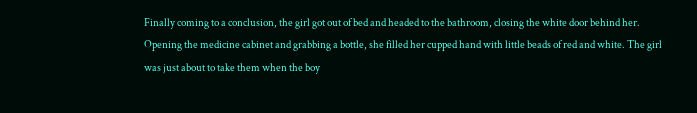Finally coming to a conclusion, the girl got out of bed and headed to the bathroom, closing the white door behind her. Opening the medicine cabinet and grabbing a bottle, she filled her cupped hand with little beads of red and white. The girl was just about to take them when the boy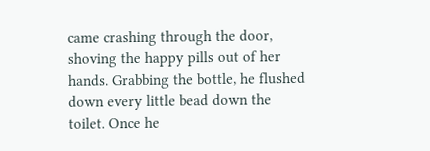came crashing through the door, shoving the happy pills out of her hands. Grabbing the bottle, he flushed down every little bead down the toilet. Once he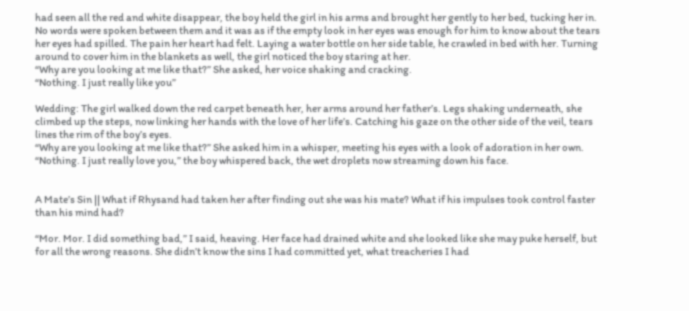had seen all the red and white disappear, the boy held the girl in his arms and brought her gently to her bed, tucking her in. No words were spoken between them and it was as if the empty look in her eyes was enough for him to know about the tears her eyes had spilled. The pain her heart had felt. Laying a water bottle on her side table, he crawled in bed with her. Turning around to cover him in the blankets as well, the girl noticed the boy staring at her.
“Why are you looking at me like that?” She asked, her voice shaking and cracking.
“Nothing. I just really like you”

Wedding: The girl walked down the red carpet beneath her, her arms around her father’s. Legs shaking underneath, she climbed up the steps, now linking her hands with the love of her life’s. Catching his gaze on the other side of the veil, tears lines the rim of the boy’s eyes.
“Why are you looking at me like that?” She asked him in a whisper, meeting his eyes with a look of adoration in her own.
“Nothing. I just really love you,” the boy whispered back, the wet droplets now streaming down his face.


A Mate’s Sin || What if Rhysand had taken her after finding out she was his mate? What if his impulses took control faster than his mind had?

“Mor. Mor. I did something bad,” I said, heaving. Her face had drained white and she looked like she may puke herself, but for all the wrong reasons. She didn’t know the sins I had committed yet, what treacheries I had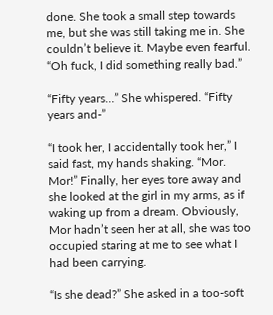done. She took a small step towards me, but she was still taking me in. She couldn’t believe it. Maybe even fearful. “Oh fuck, I did something really bad.”

“Fifty years…” She whispered. “Fifty years and-”

“I took her, I accidentally took her,” I said fast, my hands shaking. “Mor. Mor!” Finally, her eyes tore away and she looked at the girl in my arms, as if waking up from a dream. Obviously, Mor hadn’t seen her at all, she was too occupied staring at me to see what I had been carrying.

“Is she dead?” She asked in a too-soft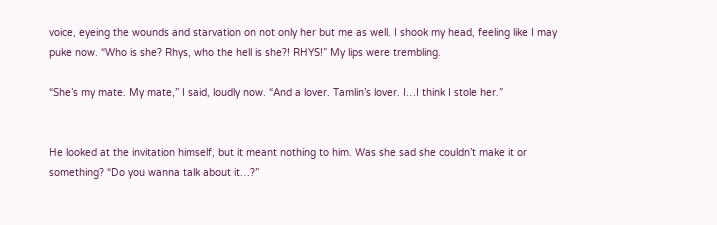voice, eyeing the wounds and starvation on not only her but me as well. I shook my head, feeling like I may puke now. “Who is she? Rhys, who the hell is she?! RHYS!” My lips were trembling.

“She’s my mate. My mate,” I said, loudly now. “And a lover. Tamlin’s lover. I…I think I stole her.”


He looked at the invitation himself, but it meant nothing to him. Was she sad she couldn’t make it or something? “Do you wanna talk about it…?”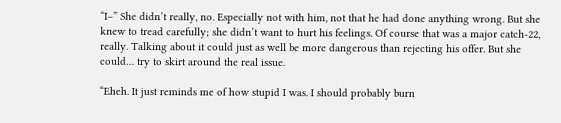“I–” She didn’t really, no. Especially not with him, not that he had done anything wrong. But she knew to tread carefully; she didn’t want to hurt his feelings. Of course that was a major catch-22, really. Talking about it could just as well be more dangerous than rejecting his offer. But she could… try to skirt around the real issue.

“Eheh. It just reminds me of how stupid I was. I should probably burn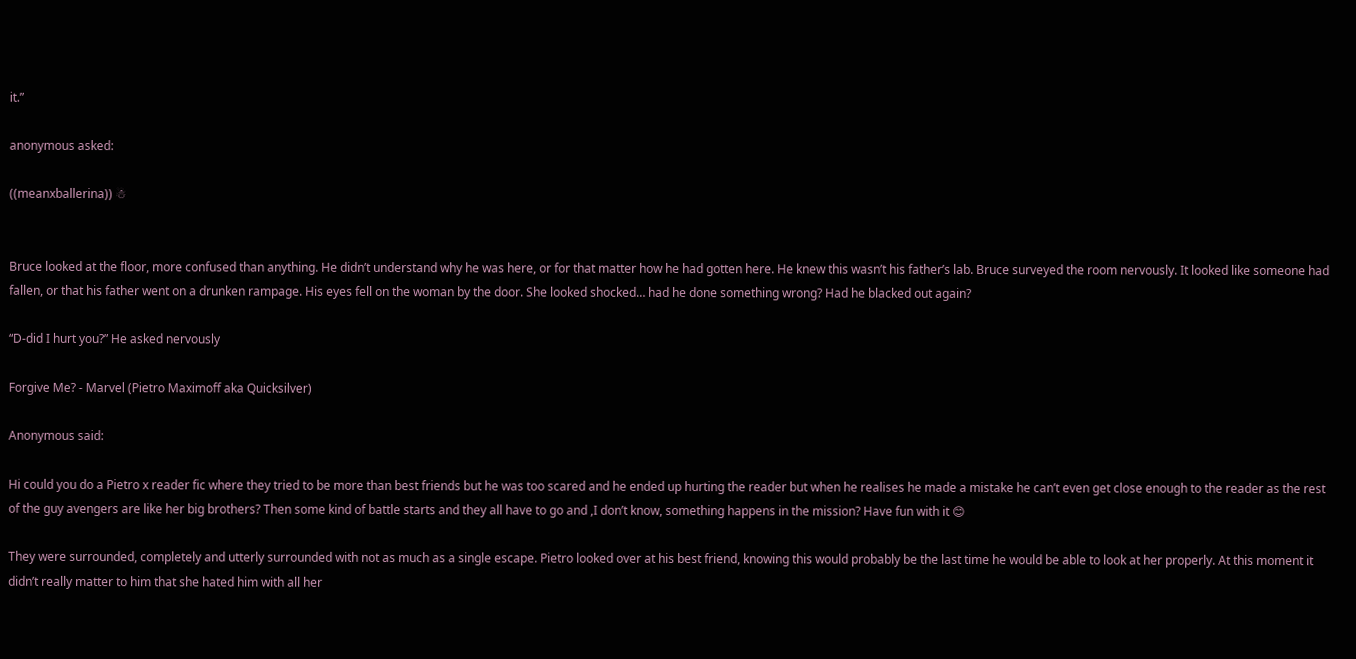it.”

anonymous asked:

((meanxballerina)) ☃


Bruce looked at the floor, more confused than anything. He didn’t understand why he was here, or for that matter how he had gotten here. He knew this wasn’t his father’s lab. Bruce surveyed the room nervously. It looked like someone had fallen, or that his father went on a drunken rampage. His eyes fell on the woman by the door. She looked shocked… had he done something wrong? Had he blacked out again?

“D-did I hurt you?” He asked nervously

Forgive Me? - Marvel (Pietro Maximoff aka Quicksilver)

Anonymous said:

Hi could you do a Pietro x reader fic where they tried to be more than best friends but he was too scared and he ended up hurting the reader but when he realises he made a mistake he can’t even get close enough to the reader as the rest of the guy avengers are like her big brothers? Then some kind of battle starts and they all have to go and ,I don’t know, something happens in the mission? Have fun with it 😊

They were surrounded, completely and utterly surrounded with not as much as a single escape. Pietro looked over at his best friend, knowing this would probably be the last time he would be able to look at her properly. At this moment it didn’t really matter to him that she hated him with all her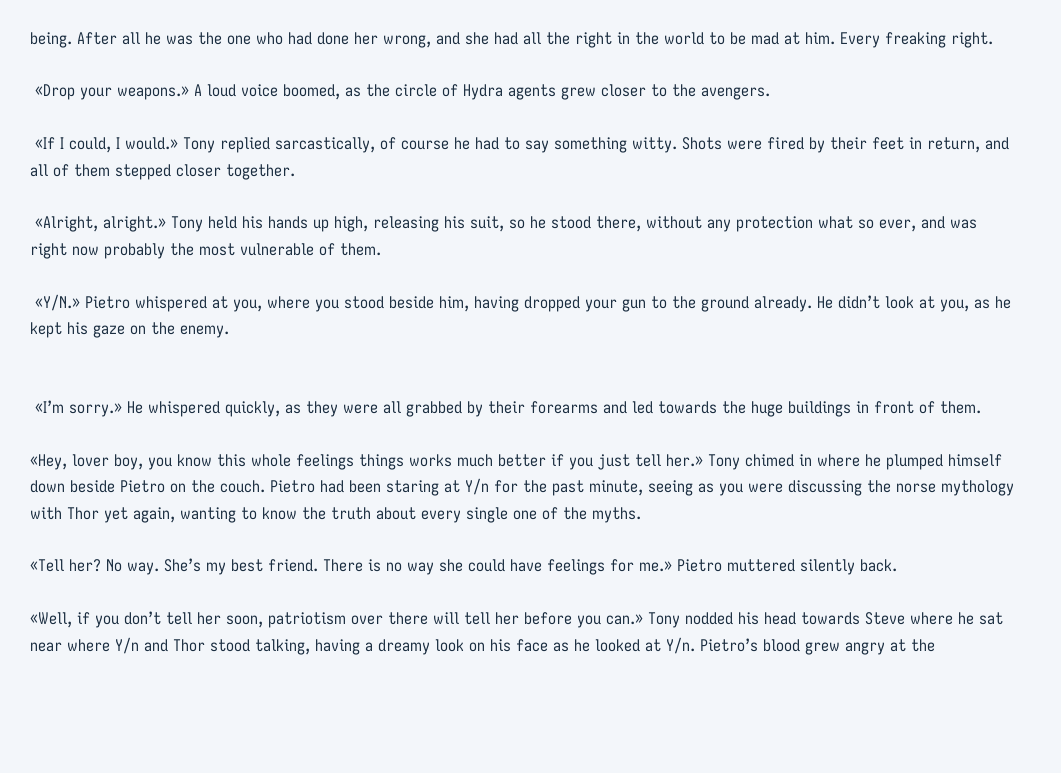being. After all he was the one who had done her wrong, and she had all the right in the world to be mad at him. Every freaking right.

 «Drop your weapons.» A loud voice boomed, as the circle of Hydra agents grew closer to the avengers.

 «If I could, I would.» Tony replied sarcastically, of course he had to say something witty. Shots were fired by their feet in return, and all of them stepped closer together.

 «Alright, alright.» Tony held his hands up high, releasing his suit, so he stood there, without any protection what so ever, and was right now probably the most vulnerable of them.

 «Y/N.» Pietro whispered at you, where you stood beside him, having dropped your gun to the ground already. He didn’t look at you, as he kept his gaze on the enemy.


 «I’m sorry.» He whispered quickly, as they were all grabbed by their forearms and led towards the huge buildings in front of them.

«Hey, lover boy, you know this whole feelings things works much better if you just tell her.» Tony chimed in where he plumped himself down beside Pietro on the couch. Pietro had been staring at Y/n for the past minute, seeing as you were discussing the norse mythology with Thor yet again, wanting to know the truth about every single one of the myths.

«Tell her? No way. She’s my best friend. There is no way she could have feelings for me.» Pietro muttered silently back.

«Well, if you don’t tell her soon, patriotism over there will tell her before you can.» Tony nodded his head towards Steve where he sat near where Y/n and Thor stood talking, having a dreamy look on his face as he looked at Y/n. Pietro’s blood grew angry at the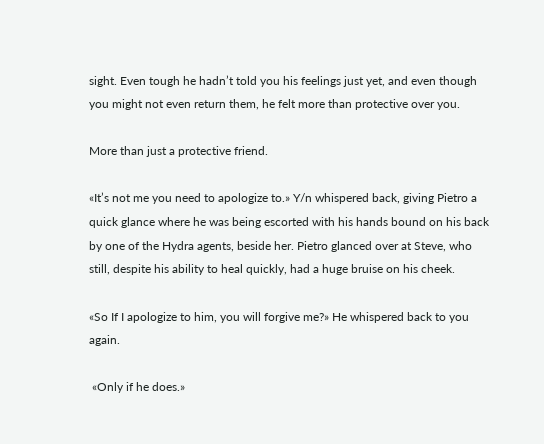sight. Even tough he hadn’t told you his feelings just yet, and even though you might not even return them, he felt more than protective over you.

More than just a protective friend.

«It’s not me you need to apologize to.» Y/n whispered back, giving Pietro a quick glance where he was being escorted with his hands bound on his back by one of the Hydra agents, beside her. Pietro glanced over at Steve, who still, despite his ability to heal quickly, had a huge bruise on his cheek.

«So If I apologize to him, you will forgive me?» He whispered back to you again.

 «Only if he does.»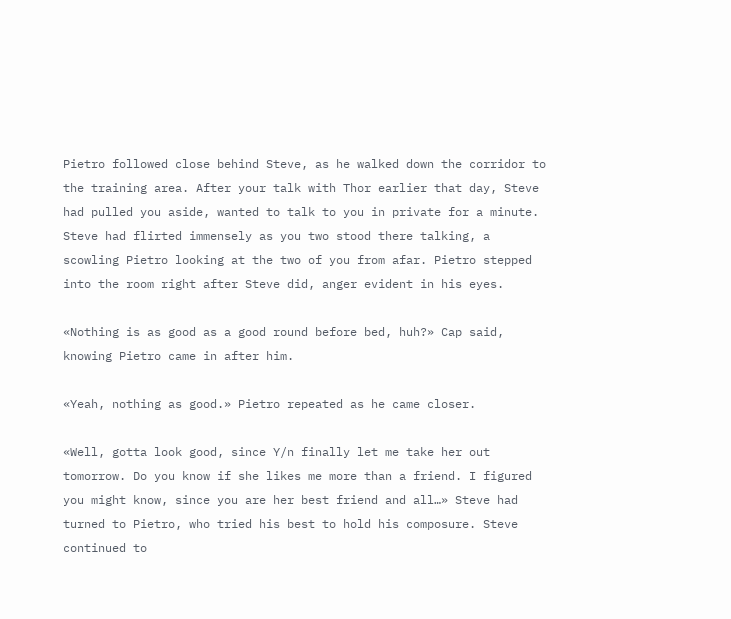Pietro followed close behind Steve, as he walked down the corridor to the training area. After your talk with Thor earlier that day, Steve had pulled you aside, wanted to talk to you in private for a minute. Steve had flirted immensely as you two stood there talking, a scowling Pietro looking at the two of you from afar. Pietro stepped into the room right after Steve did, anger evident in his eyes.

«Nothing is as good as a good round before bed, huh?» Cap said, knowing Pietro came in after him.

«Yeah, nothing as good.» Pietro repeated as he came closer.

«Well, gotta look good, since Y/n finally let me take her out tomorrow. Do you know if she likes me more than a friend. I figured you might know, since you are her best friend and all…» Steve had turned to Pietro, who tried his best to hold his composure. Steve continued to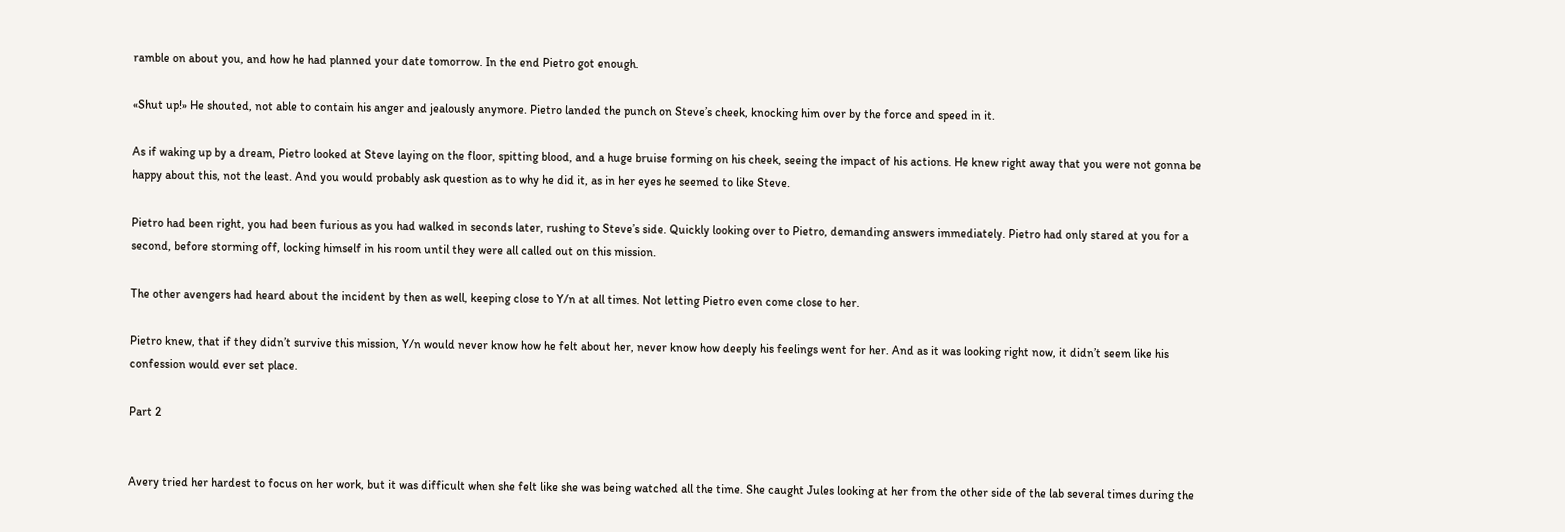ramble on about you, and how he had planned your date tomorrow. In the end Pietro got enough.

«Shut up!» He shouted, not able to contain his anger and jealously anymore. Pietro landed the punch on Steve’s cheek, knocking him over by the force and speed in it.

As if waking up by a dream, Pietro looked at Steve laying on the floor, spitting blood, and a huge bruise forming on his cheek, seeing the impact of his actions. He knew right away that you were not gonna be happy about this, not the least. And you would probably ask question as to why he did it, as in her eyes he seemed to like Steve.

Pietro had been right, you had been furious as you had walked in seconds later, rushing to Steve’s side. Quickly looking over to Pietro, demanding answers immediately. Pietro had only stared at you for a second, before storming off, locking himself in his room until they were all called out on this mission.

The other avengers had heard about the incident by then as well, keeping close to Y/n at all times. Not letting Pietro even come close to her.

Pietro knew, that if they didn’t survive this mission, Y/n would never know how he felt about her, never know how deeply his feelings went for her. And as it was looking right now, it didn’t seem like his confession would ever set place.

Part 2


Avery tried her hardest to focus on her work, but it was difficult when she felt like she was being watched all the time. She caught Jules looking at her from the other side of the lab several times during the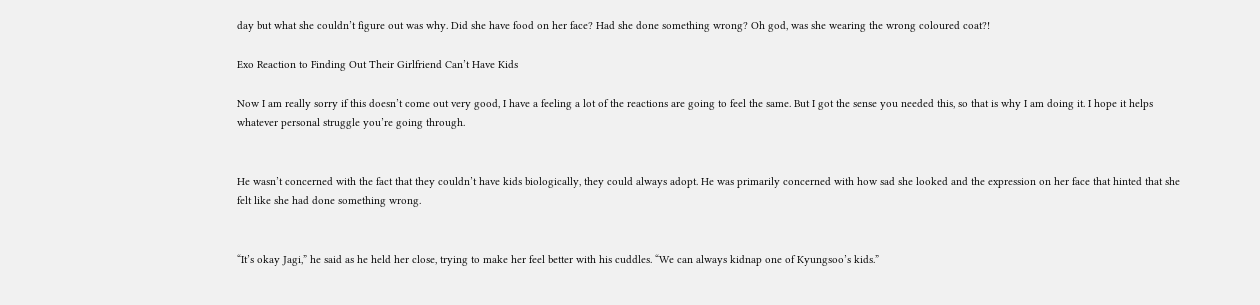day but what she couldn’t figure out was why. Did she have food on her face? Had she done something wrong? Oh god, was she wearing the wrong coloured coat?!

Exo Reaction to Finding Out Their Girlfriend Can’t Have Kids

Now I am really sorry if this doesn’t come out very good, I have a feeling a lot of the reactions are going to feel the same. But I got the sense you needed this, so that is why I am doing it. I hope it helps whatever personal struggle you’re going through.


He wasn’t concerned with the fact that they couldn’t have kids biologically, they could always adopt. He was primarily concerned with how sad she looked and the expression on her face that hinted that she felt like she had done something wrong.


“It’s okay Jagi,” he said as he held her close, trying to make her feel better with his cuddles. “We can always kidnap one of Kyungsoo’s kids.”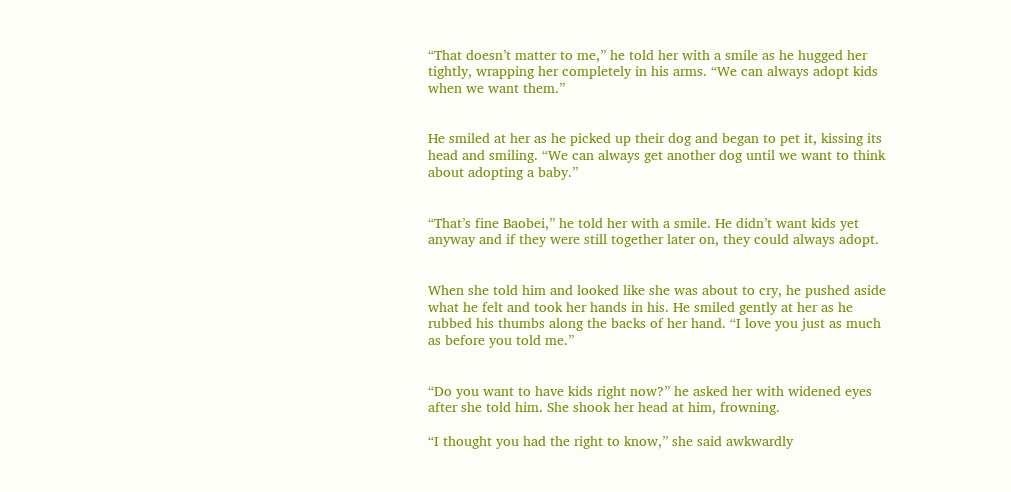“That doesn’t matter to me,” he told her with a smile as he hugged her tightly, wrapping her completely in his arms. “We can always adopt kids when we want them.”


He smiled at her as he picked up their dog and began to pet it, kissing its head and smiling. “We can always get another dog until we want to think about adopting a baby.”


“That’s fine Baobei,” he told her with a smile. He didn’t want kids yet anyway and if they were still together later on, they could always adopt.


When she told him and looked like she was about to cry, he pushed aside what he felt and took her hands in his. He smiled gently at her as he rubbed his thumbs along the backs of her hand. “I love you just as much as before you told me.”


“Do you want to have kids right now?” he asked her with widened eyes after she told him. She shook her head at him, frowning.

“I thought you had the right to know,” she said awkwardly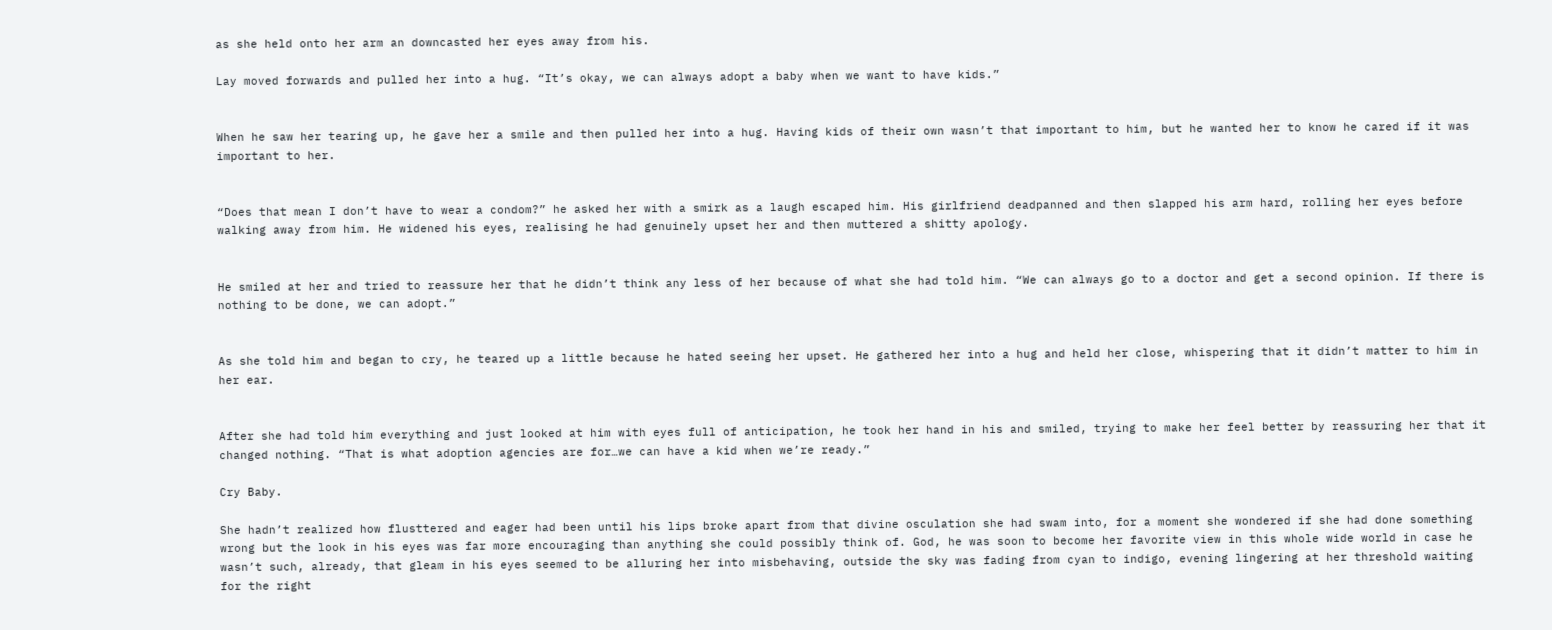as she held onto her arm an downcasted her eyes away from his.

Lay moved forwards and pulled her into a hug. “It’s okay, we can always adopt a baby when we want to have kids.”


When he saw her tearing up, he gave her a smile and then pulled her into a hug. Having kids of their own wasn’t that important to him, but he wanted her to know he cared if it was important to her.


“Does that mean I don’t have to wear a condom?” he asked her with a smirk as a laugh escaped him. His girlfriend deadpanned and then slapped his arm hard, rolling her eyes before walking away from him. He widened his eyes, realising he had genuinely upset her and then muttered a shitty apology.


He smiled at her and tried to reassure her that he didn’t think any less of her because of what she had told him. “We can always go to a doctor and get a second opinion. If there is nothing to be done, we can adopt.”


As she told him and began to cry, he teared up a little because he hated seeing her upset. He gathered her into a hug and held her close, whispering that it didn’t matter to him in her ear.


After she had told him everything and just looked at him with eyes full of anticipation, he took her hand in his and smiled, trying to make her feel better by reassuring her that it changed nothing. “That is what adoption agencies are for…we can have a kid when we’re ready.”

Cry Baby.

She hadn’t realized how flusttered and eager had been until his lips broke apart from that divine osculation she had swam into, for a moment she wondered if she had done something wrong but the look in his eyes was far more encouraging than anything she could possibly think of. God, he was soon to become her favorite view in this whole wide world in case he wasn’t such, already, that gleam in his eyes seemed to be alluring her into misbehaving, outside the sky was fading from cyan to indigo, evening lingering at her threshold waiting for the right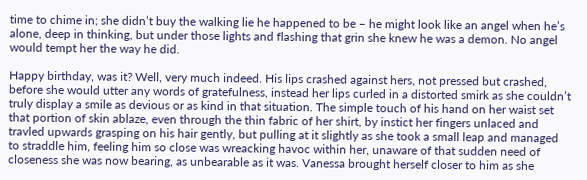time to chime in; she didn’t buy the walking lie he happened to be – he might look like an angel when he’s alone, deep in thinking, but under those lights and flashing that grin she knew he was a demon. No angel would tempt her the way he did.

Happy birthday, was it? Well, very much indeed. His lips crashed against hers, not pressed but crashed, before she would utter any words of gratefulness, instead her lips curled in a distorted smirk as she couldn’t truly display a smile as devious or as kind in that situation. The simple touch of his hand on her waist set that portion of skin ablaze, even through the thin fabric of her shirt, by instict her fingers unlaced and travled upwards grasping on his hair gently, but pulling at it slightly as she took a small leap and managed to straddle him, feeling him so close was wreacking havoc within her, unaware of that sudden need of closeness she was now bearing, as unbearable as it was. Vanessa brought herself closer to him as she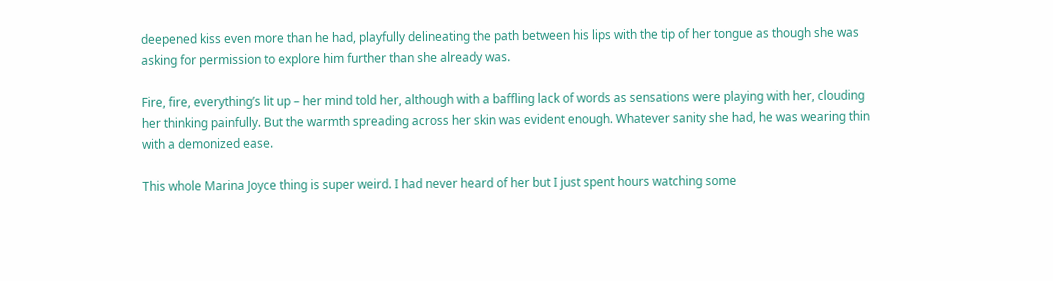deepened kiss even more than he had, playfully delineating the path between his lips with the tip of her tongue as though she was asking for permission to explore him further than she already was.

Fire, fire, everything’s lit up – her mind told her, although with a baffling lack of words as sensations were playing with her, clouding her thinking painfully. But the warmth spreading across her skin was evident enough. Whatever sanity she had, he was wearing thin with a demonized ease.

This whole Marina Joyce thing is super weird. I had never heard of her but I just spent hours watching some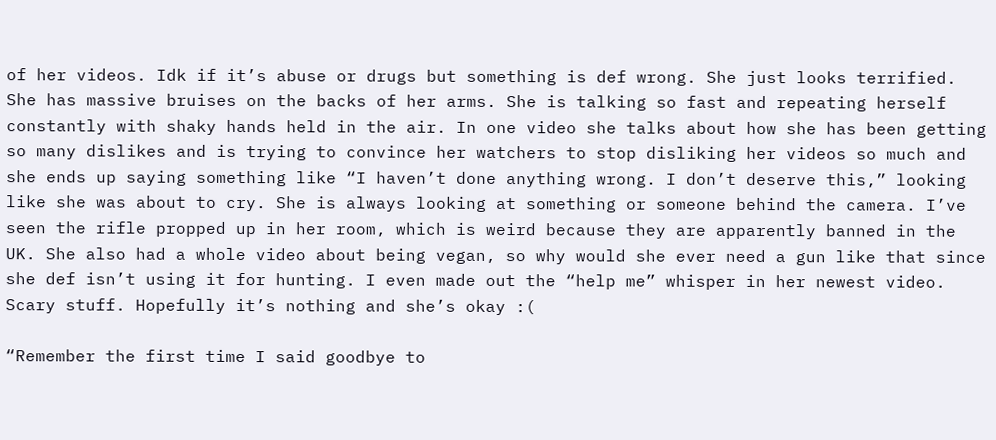of her videos. Idk if it’s abuse or drugs but something is def wrong. She just looks terrified. She has massive bruises on the backs of her arms. She is talking so fast and repeating herself constantly with shaky hands held in the air. In one video she talks about how she has been getting so many dislikes and is trying to convince her watchers to stop disliking her videos so much and she ends up saying something like “I haven’t done anything wrong. I don’t deserve this,” looking like she was about to cry. She is always looking at something or someone behind the camera. I’ve seen the rifle propped up in her room, which is weird because they are apparently banned in the UK. She also had a whole video about being vegan, so why would she ever need a gun like that since she def isn’t using it for hunting. I even made out the “help me” whisper in her newest video. Scary stuff. Hopefully it’s nothing and she’s okay :(

“Remember the first time I said goodbye to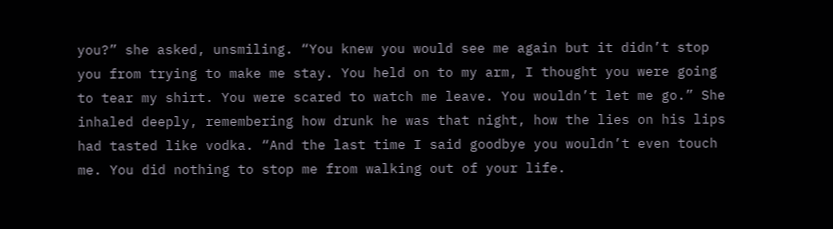you?” she asked, unsmiling. “You knew you would see me again but it didn’t stop you from trying to make me stay. You held on to my arm, I thought you were going to tear my shirt. You were scared to watch me leave. You wouldn’t let me go.” She inhaled deeply, remembering how drunk he was that night, how the lies on his lips had tasted like vodka. “And the last time I said goodbye you wouldn’t even touch me. You did nothing to stop me from walking out of your life.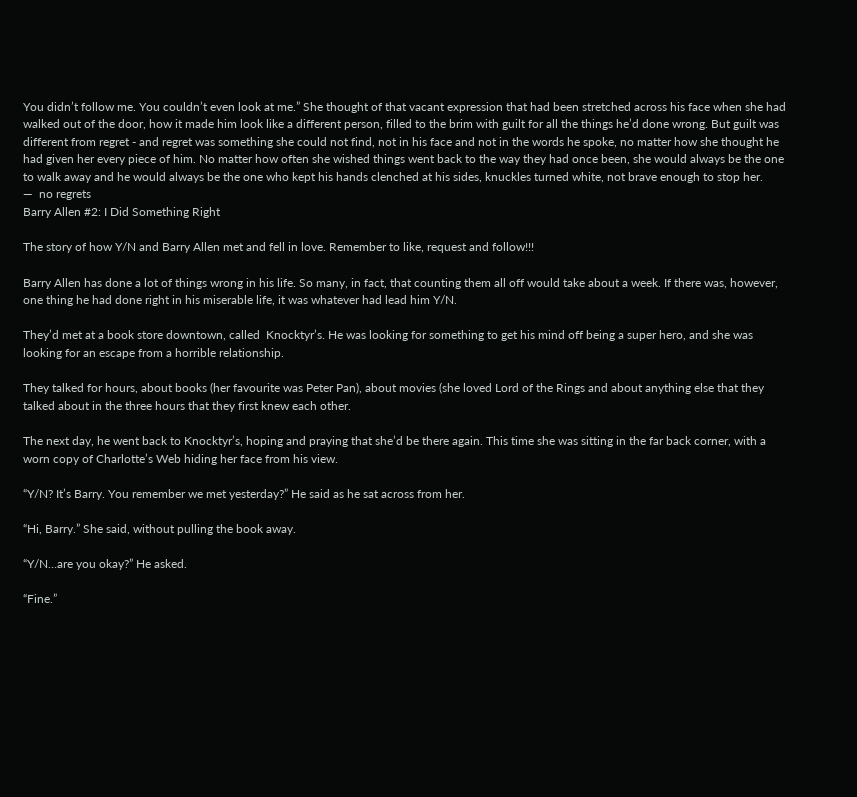You didn’t follow me. You couldn’t even look at me.” She thought of that vacant expression that had been stretched across his face when she had walked out of the door, how it made him look like a different person, filled to the brim with guilt for all the things he’d done wrong. But guilt was different from regret - and regret was something she could not find, not in his face and not in the words he spoke, no matter how she thought he had given her every piece of him. No matter how often she wished things went back to the way they had once been, she would always be the one to walk away and he would always be the one who kept his hands clenched at his sides, knuckles turned white, not brave enough to stop her.
—  no regrets
Barry Allen #2: I Did Something Right

The story of how Y/N and Barry Allen met and fell in love. Remember to like, request and follow!!!

Barry Allen has done a lot of things wrong in his life. So many, in fact, that counting them all off would take about a week. If there was, however, one thing he had done right in his miserable life, it was whatever had lead him Y/N.

They’d met at a book store downtown, called  Knocktyr’s. He was looking for something to get his mind off being a super hero, and she was looking for an escape from a horrible relationship.

They talked for hours, about books (her favourite was Peter Pan), about movies (she loved Lord of the Rings and about anything else that they talked about in the three hours that they first knew each other.

The next day, he went back to Knocktyr’s, hoping and praying that she’d be there again. This time she was sitting in the far back corner, with a worn copy of Charlotte’s Web hiding her face from his view.

“Y/N? It’s Barry. You remember we met yesterday?” He said as he sat across from her.

“Hi, Barry.” She said, without pulling the book away.

“Y/N…are you okay?” He asked.

“Fine.”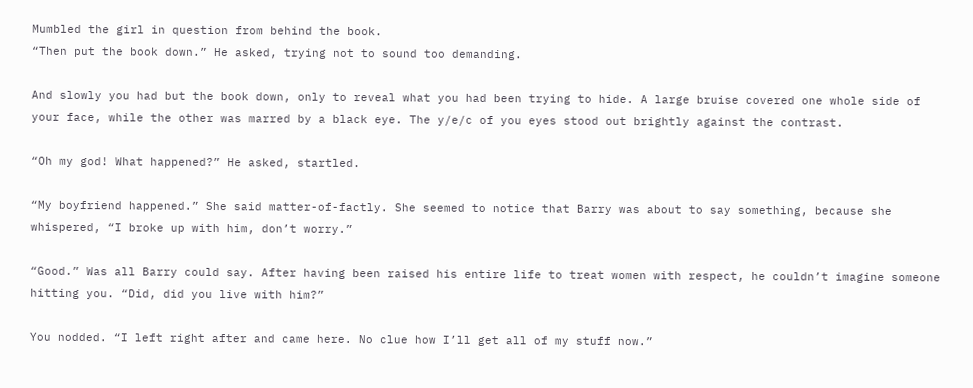Mumbled the girl in question from behind the book.
“Then put the book down.” He asked, trying not to sound too demanding.

And slowly you had but the book down, only to reveal what you had been trying to hide. A large bruise covered one whole side of your face, while the other was marred by a black eye. The y/e/c of you eyes stood out brightly against the contrast.

“Oh my god! What happened?” He asked, startled.

“My boyfriend happened.” She said matter-of-factly. She seemed to notice that Barry was about to say something, because she whispered, “I broke up with him, don’t worry.”

“Good.” Was all Barry could say. After having been raised his entire life to treat women with respect, he couldn’t imagine someone hitting you. “Did, did you live with him?”

You nodded. “I left right after and came here. No clue how I’ll get all of my stuff now.”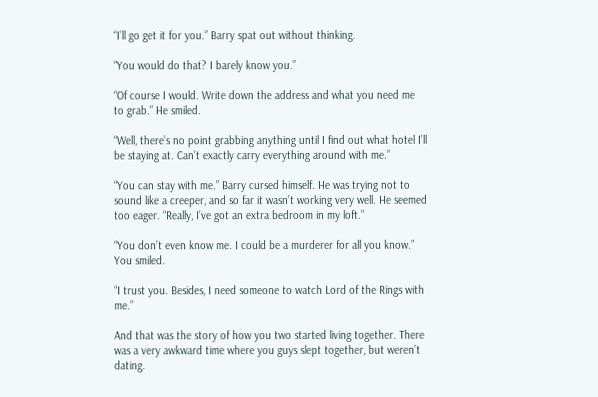“I’ll go get it for you.” Barry spat out without thinking.

“You would do that? I barely know you.”

“Of course I would. Write down the address and what you need me to grab.” He smiled.

“Well, there’s no point grabbing anything until I find out what hotel I’ll be staying at. Can’t exactly carry everything around with me.”

“You can stay with me.” Barry cursed himself. He was trying not to sound like a creeper, and so far it wasn’t working very well. He seemed too eager. “Really, I’ve got an extra bedroom in my loft.”

“You don’t even know me. I could be a murderer for all you know.” You smiled.

“I trust you. Besides, I need someone to watch Lord of the Rings with me.”

And that was the story of how you two started living together. There was a very awkward time where you guys slept together, but weren’t dating.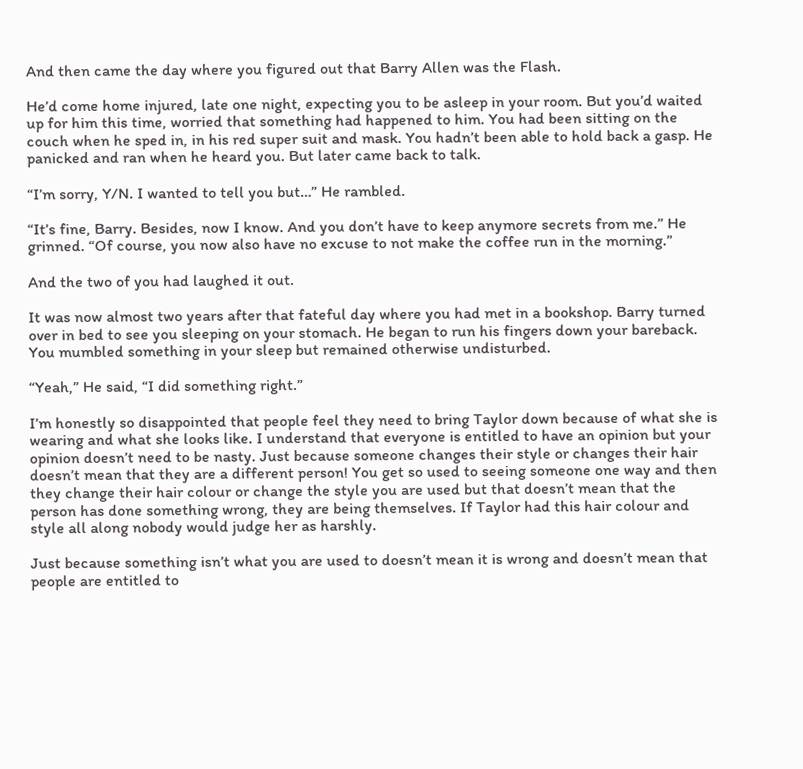And then came the day where you figured out that Barry Allen was the Flash.

He’d come home injured, late one night, expecting you to be asleep in your room. But you’d waited up for him this time, worried that something had happened to him. You had been sitting on the couch when he sped in, in his red super suit and mask. You hadn’t been able to hold back a gasp. He panicked and ran when he heard you. But later came back to talk.

“I’m sorry, Y/N. I wanted to tell you but…” He rambled.

“It’s fine, Barry. Besides, now I know. And you don’t have to keep anymore secrets from me.” He grinned. “Of course, you now also have no excuse to not make the coffee run in the morning.”

And the two of you had laughed it out.

It was now almost two years after that fateful day where you had met in a bookshop. Barry turned over in bed to see you sleeping on your stomach. He began to run his fingers down your bareback. You mumbled something in your sleep but remained otherwise undisturbed.

“Yeah,” He said, “I did something right.”

I’m honestly so disappointed that people feel they need to bring Taylor down because of what she is wearing and what she looks like. I understand that everyone is entitled to have an opinion but your opinion doesn’t need to be nasty. Just because someone changes their style or changes their hair doesn’t mean that they are a different person! You get so used to seeing someone one way and then they change their hair colour or change the style you are used but that doesn’t mean that the person has done something wrong, they are being themselves. If Taylor had this hair colour and style all along nobody would judge her as harshly.

Just because something isn’t what you are used to doesn’t mean it is wrong and doesn’t mean that people are entitled to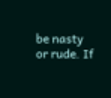be nasty or rude. If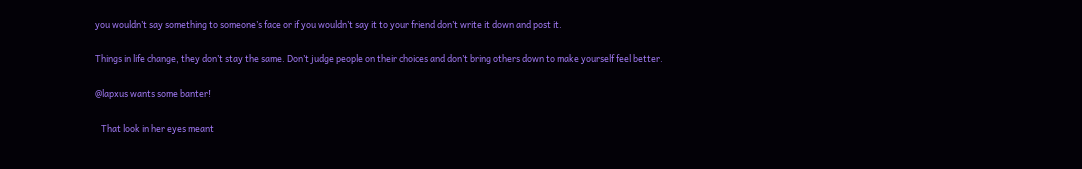you wouldn’t say something to someone’s face or if you wouldn’t say it to your friend don’t write it down and post it.

Things in life change, they don’t stay the same. Don’t judge people on their choices and don’t bring others down to make yourself feel better.

@lapxus wants some banter!

   That look in her eyes meant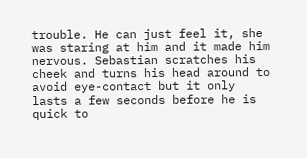trouble. He can just feel it, she was staring at him and it made him nervous. Sebastian scratches his cheek and turns his head around to avoid eye-contact but it only lasts a few seconds before he is quick to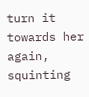turn it towards her again, squinting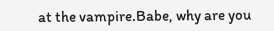at the vampire.Babe, why are you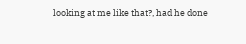looking at me like that?, had he done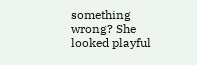something wrong? She looked playful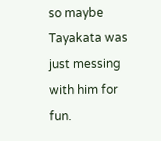so maybe Tayakata was just messing with him for fun.